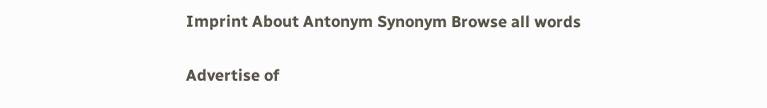Imprint About Antonym Synonym Browse all words

Advertise of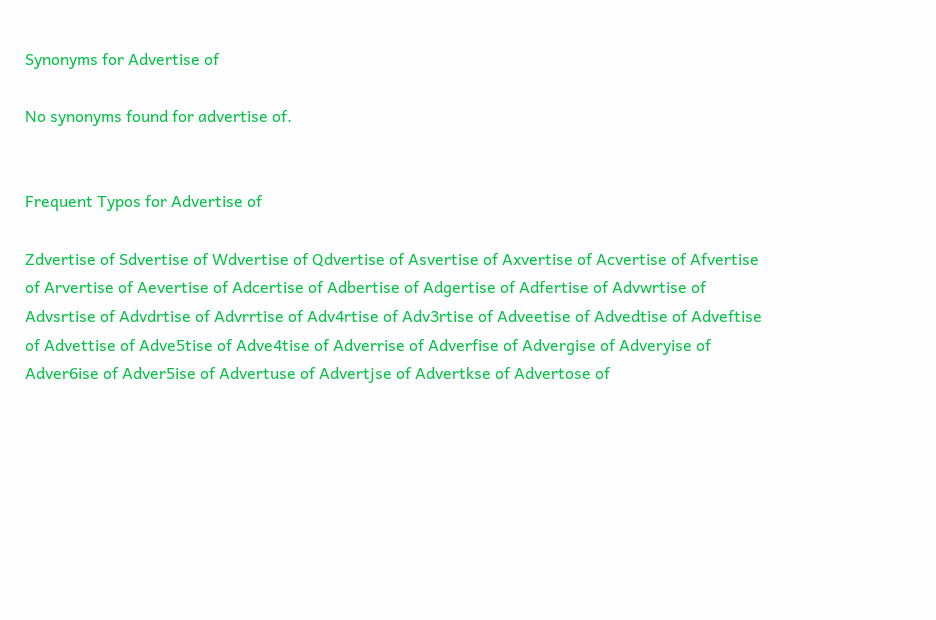Synonyms for Advertise of

No synonyms found for advertise of.


Frequent Typos for Advertise of

Zdvertise of Sdvertise of Wdvertise of Qdvertise of Asvertise of Axvertise of Acvertise of Afvertise of Arvertise of Aevertise of Adcertise of Adbertise of Adgertise of Adfertise of Advwrtise of Advsrtise of Advdrtise of Advrrtise of Adv4rtise of Adv3rtise of Adveetise of Advedtise of Adveftise of Advettise of Adve5tise of Adve4tise of Adverrise of Adverfise of Advergise of Adveryise of Adver6ise of Adver5ise of Advertuse of Advertjse of Advertkse of Advertose of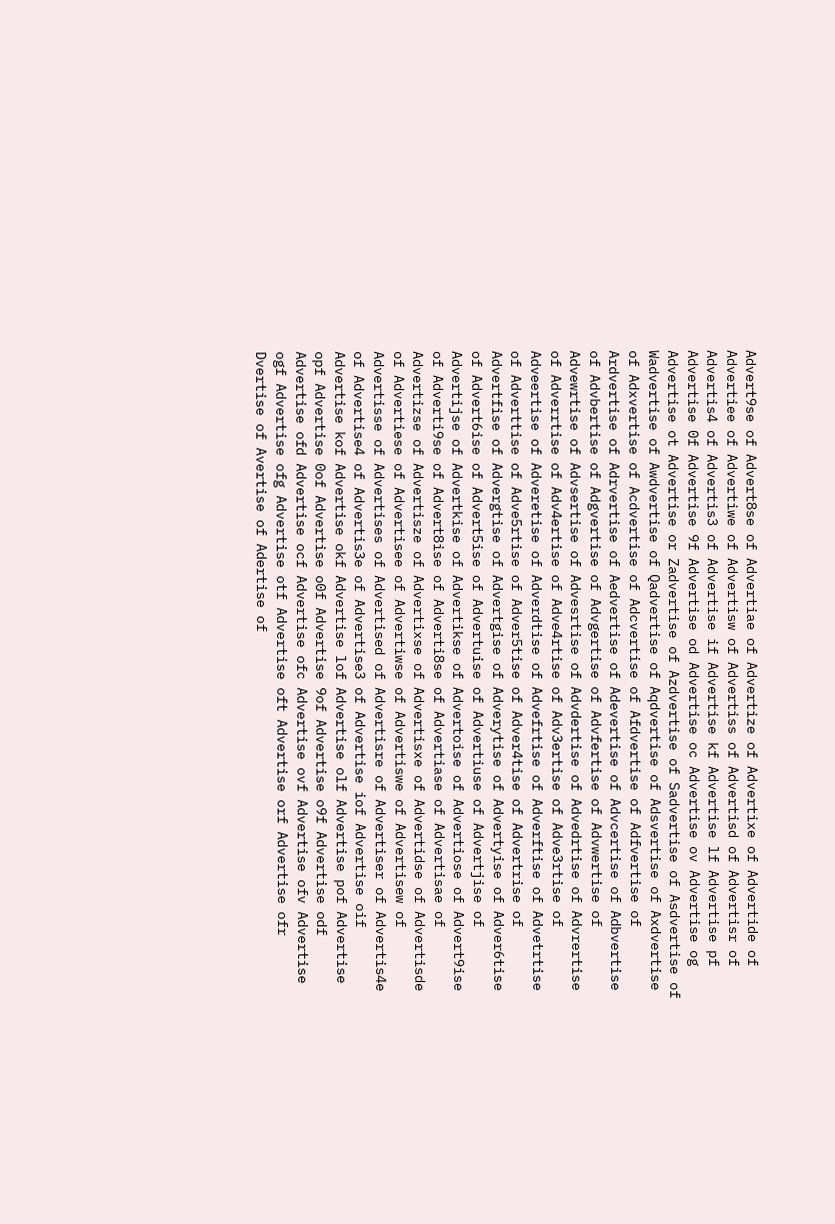Advert9se of Advert8se of Advertiae of Advertize of Advertixe of Advertide of Advertiee of Advertiwe of Advertisw of Advertiss of Advertisd of Advertisr of Advertis4 of Advertis3 of Advertise if Advertise kf Advertise lf Advertise pf Advertise 0f Advertise 9f Advertise od Advertise oc Advertise ov Advertise og Advertise ot Advertise or Zadvertise of Azdvertise of Sadvertise of Asdvertise of Wadvertise of Awdvertise of Qadvertise of Aqdvertise of Adsvertise of Axdvertise of Adxvertise of Acdvertise of Adcvertise of Afdvertise of Adfvertise of Ardvertise of Adrvertise of Aedvertise of Adevertise of Advcertise of Adbvertise of Advbertise of Adgvertise of Advgertise of Advfertise of Advwertise of Advewrtise of Advsertise of Advesrtise of Advdertise of Advedrtise of Advrertise of Adverrtise of Adv4ertise of Adve4rtise of Adv3ertise of Adve3rtise of Adveertise of Adveretise of Adverdtise of Advefrtise of Adverftise of Advetrtise of Adverttise of Adve5rtise of Adver5tise of Adver4tise of Advertrise of Advertfise of Advergtise of Advertgise of Adverytise of Advertyise of Adver6tise of Advert6ise of Advert5ise of Advertuise of Advertiuse of Advertjise of Advertijse of Advertkise of Advertikse of Advertoise of Advertiose of Advert9ise of Adverti9se of Advert8ise of Adverti8se of Advertiase of Advertisae of Advertizse of Advertisze of Advertixse of Advertisxe of Advertidse of Advertisde of Advertiese of Advertisee of Advertiwse of Advertiswe of Advertisew of Advertisse of Advertises of Advertised of Advertisre of Advertiser of Advertis4e of Advertise4 of Advertis3e of Advertise3 of Advertise iof Advertise oif Advertise kof Advertise okf Advertise lof Advertise olf Advertise pof Advertise opf Advertise 0of Advertise o0f Advertise 9of Advertise o9f Advertise odf Advertise ofd Advertise ocf Advertise ofc Advertise ovf Advertise ofv Advertise ogf Advertise ofg Advertise otf Advertise oft Advertise orf Advertise ofr Dvertise of Avertise of Adertise of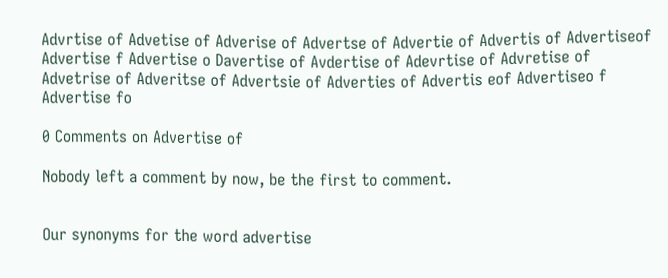Advrtise of Advetise of Adverise of Advertse of Advertie of Advertis of Advertiseof Advertise f Advertise o Davertise of Avdertise of Adevrtise of Advretise of Advetrise of Adveritse of Advertsie of Adverties of Advertis eof Advertiseo f Advertise fo

0 Comments on Advertise of

Nobody left a comment by now, be the first to comment.


Our synonyms for the word advertise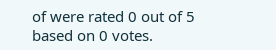of were rated 0 out of 5 based on 0 votes.